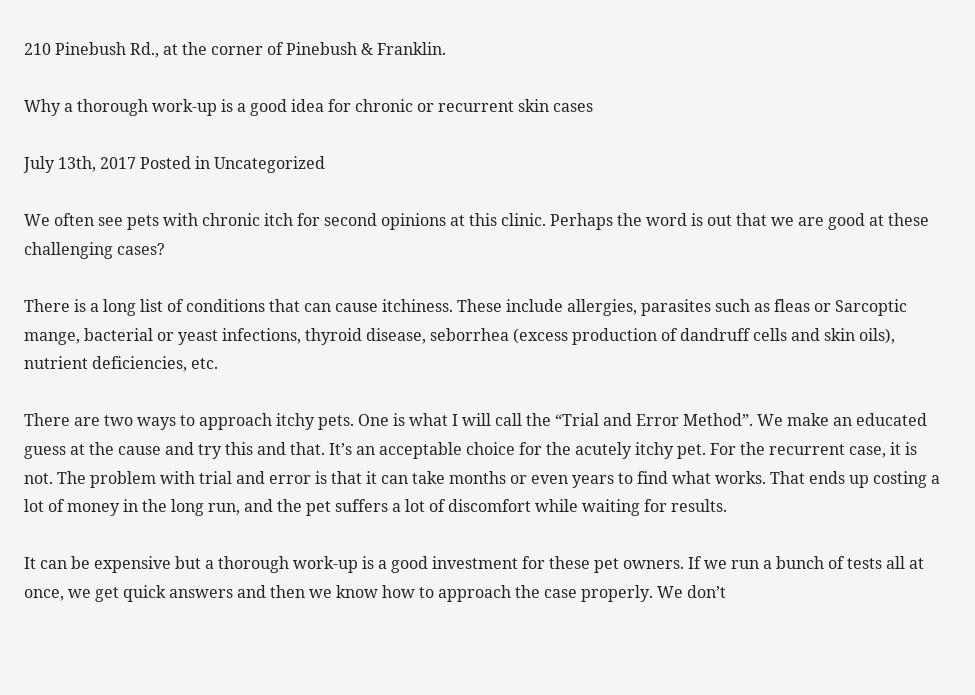210 Pinebush Rd., at the corner of Pinebush & Franklin.

Why a thorough work-up is a good idea for chronic or recurrent skin cases

July 13th, 2017 Posted in Uncategorized

We often see pets with chronic itch for second opinions at this clinic. Perhaps the word is out that we are good at these challenging cases?

There is a long list of conditions that can cause itchiness. These include allergies, parasites such as fleas or Sarcoptic mange, bacterial or yeast infections, thyroid disease, seborrhea (excess production of dandruff cells and skin oils), nutrient deficiencies, etc.

There are two ways to approach itchy pets. One is what I will call the “Trial and Error Method”. We make an educated guess at the cause and try this and that. It’s an acceptable choice for the acutely itchy pet. For the recurrent case, it is not. The problem with trial and error is that it can take months or even years to find what works. That ends up costing a lot of money in the long run, and the pet suffers a lot of discomfort while waiting for results.

It can be expensive but a thorough work-up is a good investment for these pet owners. If we run a bunch of tests all at once, we get quick answers and then we know how to approach the case properly. We don’t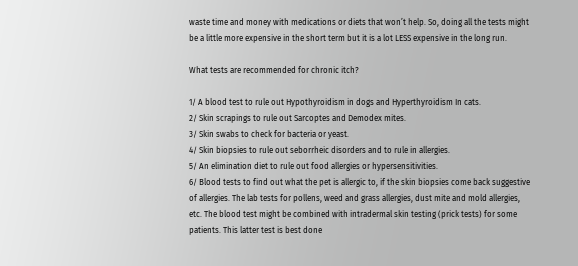waste time and money with medications or diets that won’t help. So, doing all the tests might be a little more expensive in the short term but it is a lot LESS expensive in the long run.

What tests are recommended for chronic itch?

1/ A blood test to rule out Hypothyroidism in dogs and Hyperthyroidism In cats.
2/ Skin scrapings to rule out Sarcoptes and Demodex mites.
3/ Skin swabs to check for bacteria or yeast.
4/ Skin biopsies to rule out seborrheic disorders and to rule in allergies.
5/ An elimination diet to rule out food allergies or hypersensitivities.
6/ Blood tests to find out what the pet is allergic to, if the skin biopsies come back suggestive of allergies. The lab tests for pollens, weed and grass allergies, dust mite and mold allergies, etc. The blood test might be combined with intradermal skin testing (prick tests) for some patients. This latter test is best done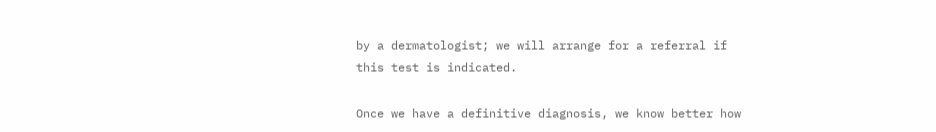by a dermatologist; we will arrange for a referral if this test is indicated.

Once we have a definitive diagnosis, we know better how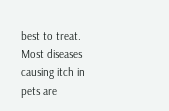best to treat. Most diseases causing itch in pets are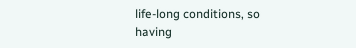life-long conditions, so having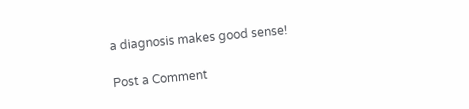a diagnosis makes good sense!

Post a Comment